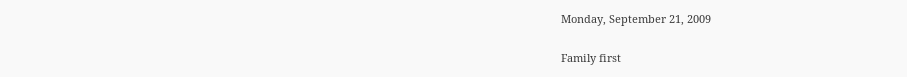Monday, September 21, 2009

Family first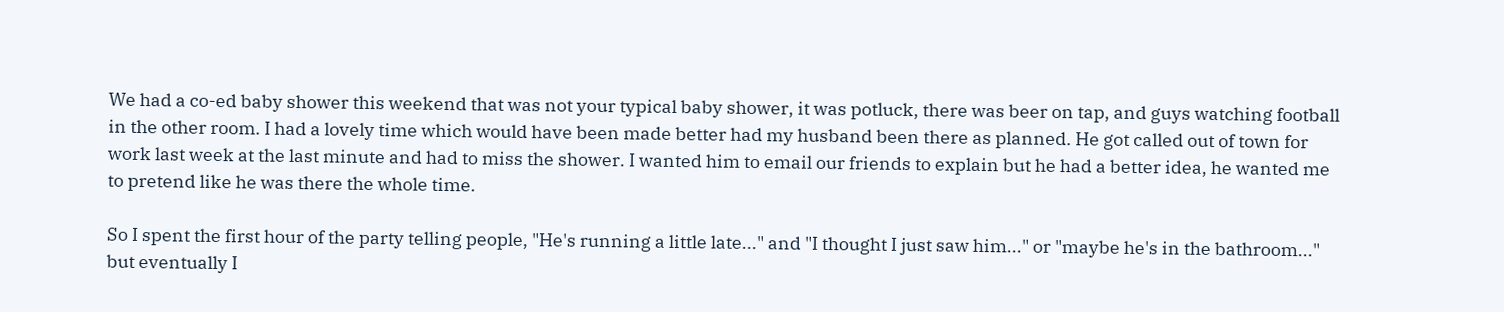We had a co-ed baby shower this weekend that was not your typical baby shower, it was potluck, there was beer on tap, and guys watching football in the other room. I had a lovely time which would have been made better had my husband been there as planned. He got called out of town for work last week at the last minute and had to miss the shower. I wanted him to email our friends to explain but he had a better idea, he wanted me to pretend like he was there the whole time.

So I spent the first hour of the party telling people, "He's running a little late..." and "I thought I just saw him..." or "maybe he's in the bathroom..." but eventually I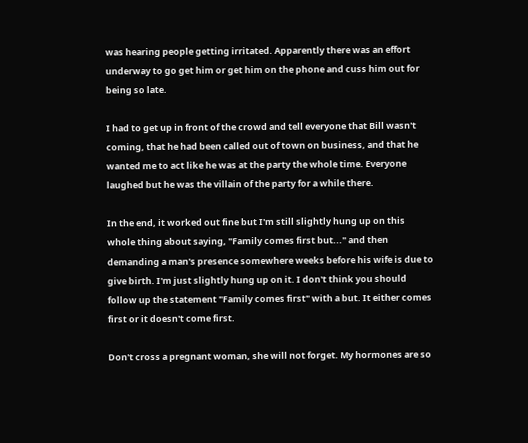was hearing people getting irritated. Apparently there was an effort underway to go get him or get him on the phone and cuss him out for being so late.

I had to get up in front of the crowd and tell everyone that Bill wasn't coming, that he had been called out of town on business, and that he wanted me to act like he was at the party the whole time. Everyone laughed but he was the villain of the party for a while there.

In the end, it worked out fine but I'm still slightly hung up on this whole thing about saying, "Family comes first but..." and then demanding a man's presence somewhere weeks before his wife is due to give birth. I'm just slightly hung up on it. I don't think you should follow up the statement "Family comes first" with a but. It either comes first or it doesn't come first.

Don't cross a pregnant woman, she will not forget. My hormones are so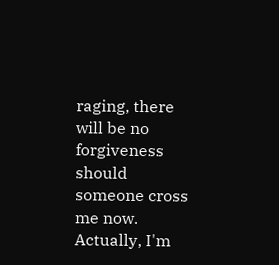raging, there will be no forgiveness should someone cross me now. Actually, I'm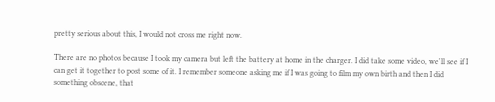pretty serious about this, I would not cross me right now.

There are no photos because I took my camera but left the battery at home in the charger. I did take some video, we'll see if I can get it together to post some of it. I remember someone asking me if I was going to film my own birth and then I did something obscene, that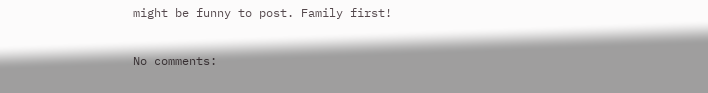might be funny to post. Family first!

No comments: